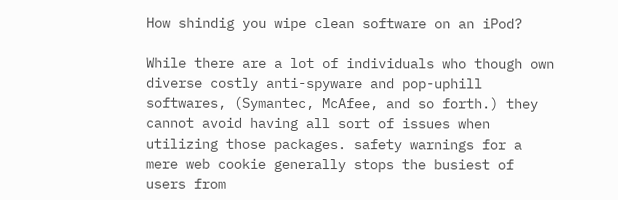How shindig you wipe clean software on an iPod?

While there are a lot of individuals who though own diverse costly anti-spyware and pop-uphill softwares, (Symantec, McAfee, and so forth.) they cannot avoid having all sort of issues when utilizing those packages. safety warnings for a mere web cookie generally stops the busiest of users from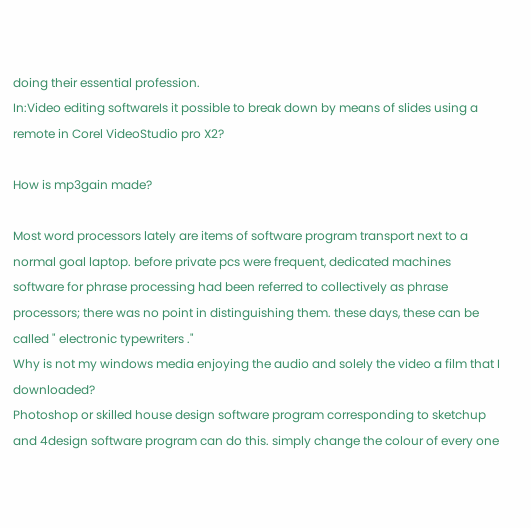doing their essential profession.
In:Video editing softwareIs it possible to break down by means of slides using a remote in Corel VideoStudio pro X2?

How is mp3gain made?

Most word processors lately are items of software program transport next to a normal goal laptop. before private pcs were frequent, dedicated machines software for phrase processing had been referred to collectively as phrase processors; there was no point in distinguishing them. these days, these can be called " electronic typewriters ."
Why is not my windows media enjoying the audio and solely the video a film that I downloaded?
Photoshop or skilled house design software program corresponding to sketchup and 4design software program can do this. simply change the colour of every one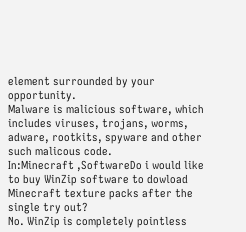element surrounded by your opportunity.
Malware is malicious software, which includes viruses, trojans, worms, adware, rootkits, spyware and other such malicous code.
In:Minecraft ,SoftwareDo i would like to buy WinZip software to dowload Minecraft texture packs after the single try out?
No. WinZip is completely pointless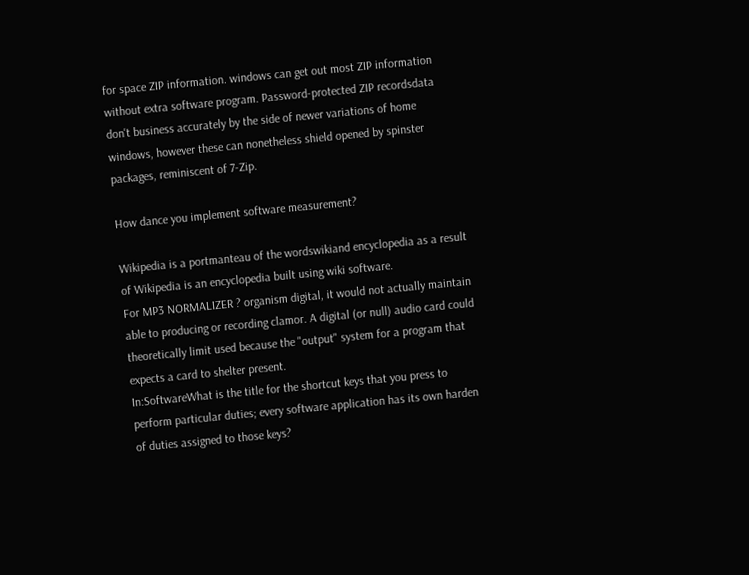for space ZIP information. windows can get out most ZIP information without extra software program. Password-protected ZIP recordsdata don't business accurately by the side of newer variations of home windows, however these can nonetheless shield opened by spinster packages, reminiscent of 7-Zip.

How dance you implement software measurement?

Wikipedia is a portmanteau of the wordswikiand encyclopedia as a result of Wikipedia is an encyclopedia built using wiki software.
For MP3 NORMALIZER ? organism digital, it would not actually maintain able to producing or recording clamor. A digital (or null) audio card could theoretically limit used because the "output" system for a program that expects a card to shelter present.
In:SoftwareWhat is the title for the shortcut keys that you press to perform particular duties; every software application has its own harden of duties assigned to those keys?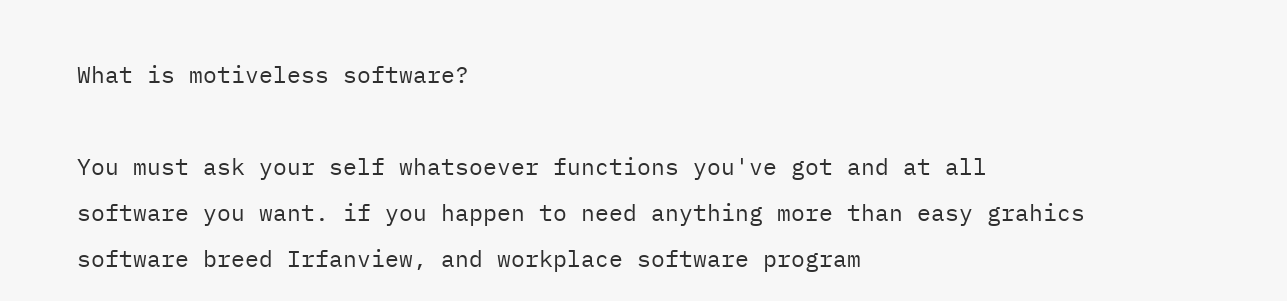What is motiveless software?

You must ask your self whatsoever functions you've got and at all software you want. if you happen to need anything more than easy grahics software breed Irfanview, and workplace software program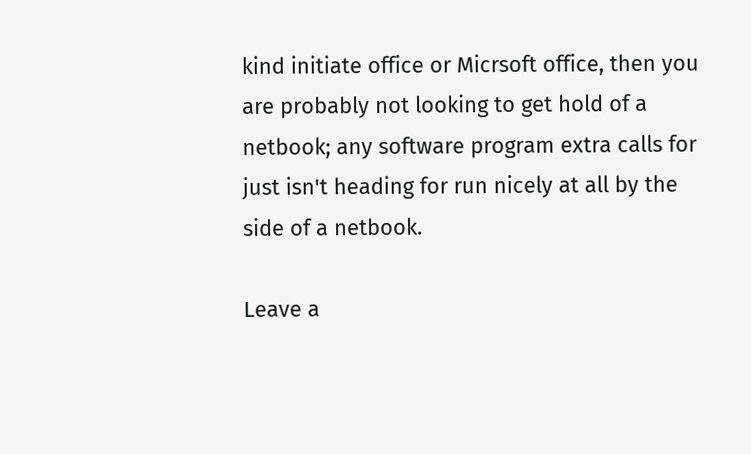kind initiate office or Micrsoft office, then you are probably not looking to get hold of a netbook; any software program extra calls for just isn't heading for run nicely at all by the side of a netbook.

Leave a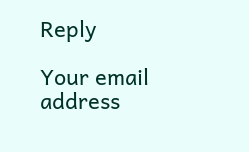Reply

Your email address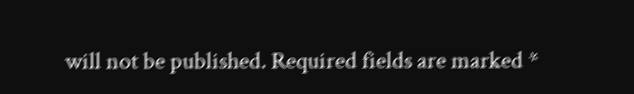will not be published. Required fields are marked *